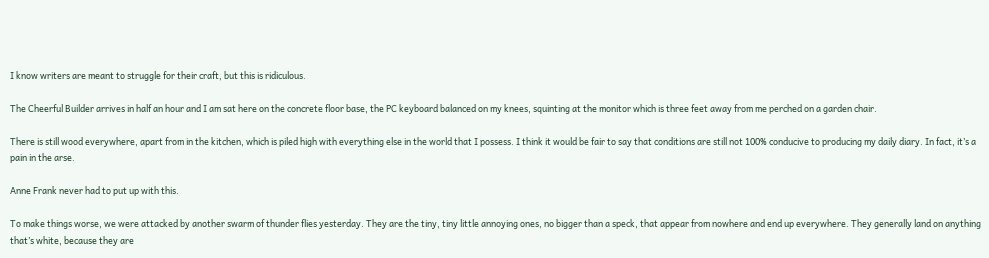I know writers are meant to struggle for their craft, but this is ridiculous.

The Cheerful Builder arrives in half an hour and I am sat here on the concrete floor base, the PC keyboard balanced on my knees, squinting at the monitor which is three feet away from me perched on a garden chair.

There is still wood everywhere, apart from in the kitchen, which is piled high with everything else in the world that I possess. I think it would be fair to say that conditions are still not 100% conducive to producing my daily diary. In fact, it’s a pain in the arse.

Anne Frank never had to put up with this.

To make things worse, we were attacked by another swarm of thunder flies yesterday. They are the tiny, tiny little annoying ones, no bigger than a speck, that appear from nowhere and end up everywhere. They generally land on anything that’s white, because they are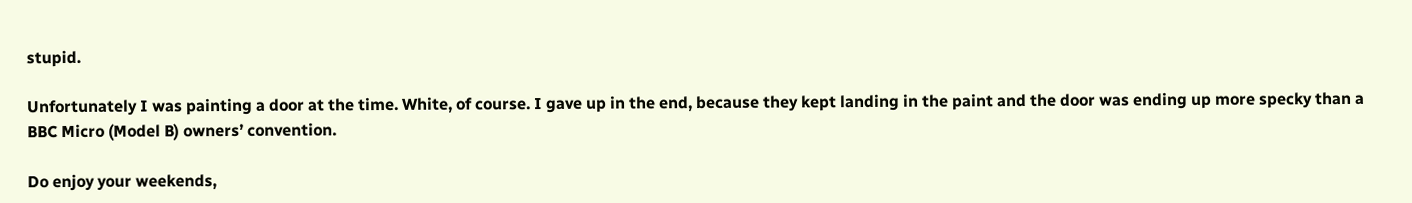stupid.

Unfortunately I was painting a door at the time. White, of course. I gave up in the end, because they kept landing in the paint and the door was ending up more specky than a BBC Micro (Model B) owners’ convention.

Do enjoy your weekends,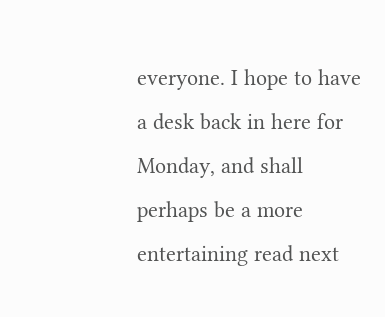everyone. I hope to have a desk back in here for Monday, and shall perhaps be a more entertaining read next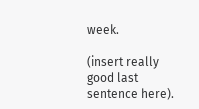week.

(insert really good last sentence here).